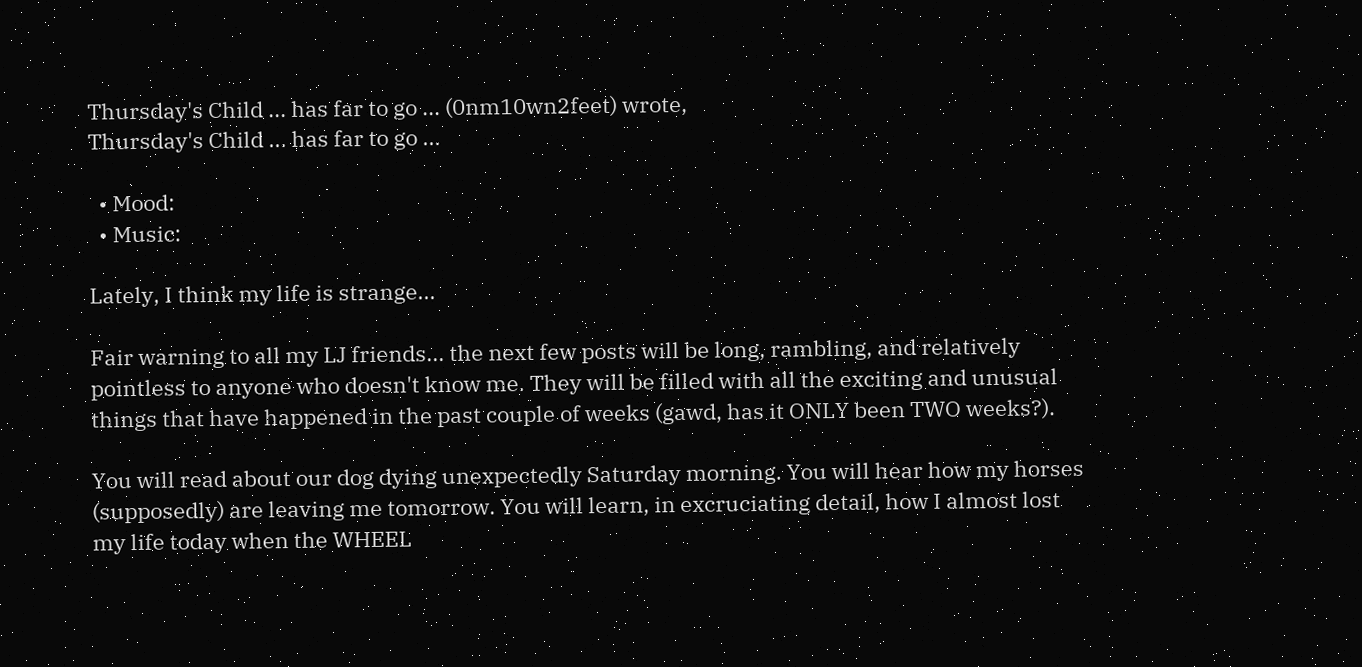Thursday's Child ... has far to go ... (0nm10wn2feet) wrote,
Thursday's Child ... has far to go ...

  • Mood:
  • Music:

Lately, I think my life is strange...

Fair warning to all my LJ friends... the next few posts will be long, rambling, and relatively pointless to anyone who doesn't know me. They will be filled with all the exciting and unusual things that have happened in the past couple of weeks (gawd, has it ONLY been TWO weeks?).

You will read about our dog dying unexpectedly Saturday morning. You will hear how my horses (supposedly) are leaving me tomorrow. You will learn, in excruciating detail, how I almost lost my life today when the WHEEL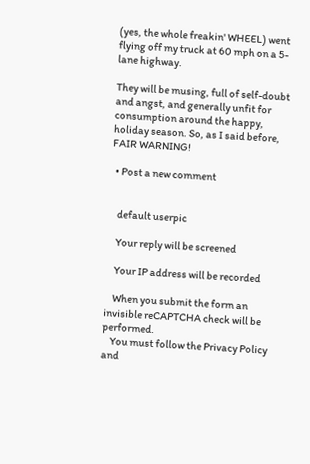(yes, the whole freakin' WHEEL) went flying off my truck at 60 mph on a 5-lane highway.

They will be musing, full of self-doubt and angst, and generally unfit for consumption around the happy, holiday season. So, as I said before, FAIR WARNING!

  • Post a new comment


    default userpic

    Your reply will be screened

    Your IP address will be recorded

    When you submit the form an invisible reCAPTCHA check will be performed.
    You must follow the Privacy Policy and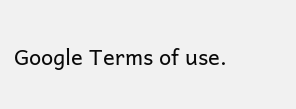Google Terms of use.